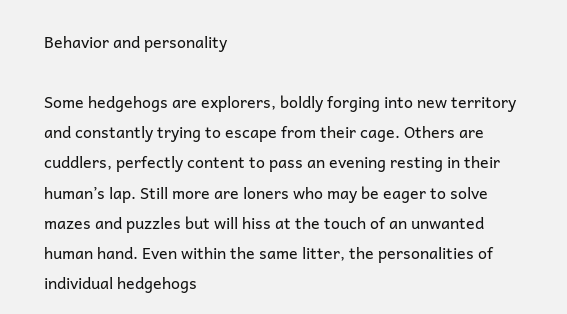Behavior and personality

Some hedgehogs are explorers, boldly forging into new territory and constantly trying to escape from their cage. Others are cuddlers, perfectly content to pass an evening resting in their human’s lap. Still more are loners who may be eager to solve mazes and puzzles but will hiss at the touch of an unwanted human hand. Even within the same litter, the personalities of individual hedgehogs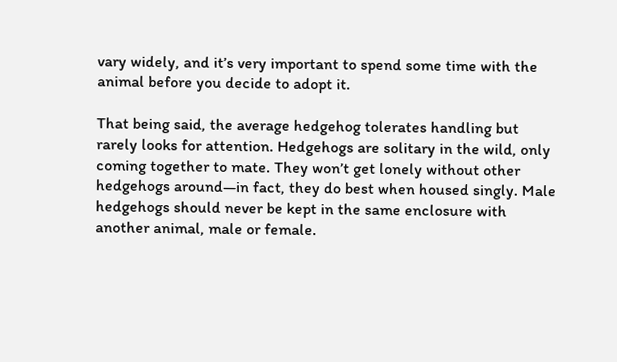vary widely, and it’s very important to spend some time with the animal before you decide to adopt it.

That being said, the average hedgehog tolerates handling but rarely looks for attention. Hedgehogs are solitary in the wild, only coming together to mate. They won’t get lonely without other hedgehogs around—in fact, they do best when housed singly. Male hedgehogs should never be kept in the same enclosure with another animal, male or female.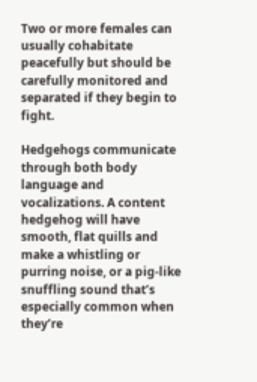Two or more females can usually cohabitate peacefully but should be carefully monitored and separated if they begin to fight.

Hedgehogs communicate through both body language and vocalizations. A content hedgehog will have smooth, flat quills and make a whistling or purring noise, or a pig-like snuffling sound that’s especially common when they’re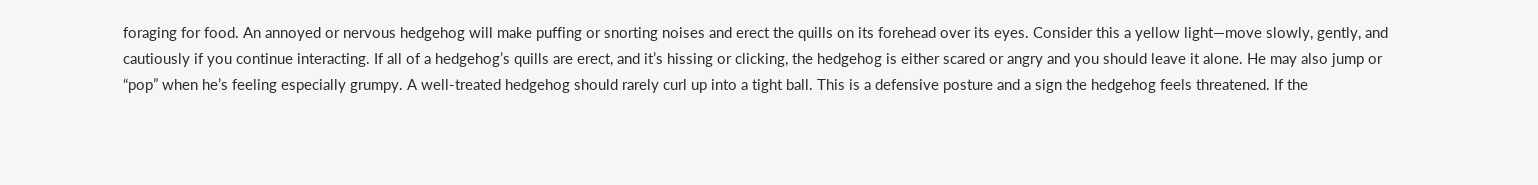foraging for food. An annoyed or nervous hedgehog will make puffing or snorting noises and erect the quills on its forehead over its eyes. Consider this a yellow light—move slowly, gently, and cautiously if you continue interacting. If all of a hedgehog’s quills are erect, and it’s hissing or clicking, the hedgehog is either scared or angry and you should leave it alone. He may also jump or “pop” when he’s feeling especially grumpy. A well-treated hedgehog should rarely curl up into a tight ball. This is a defensive posture and a sign the hedgehog feels threatened. If the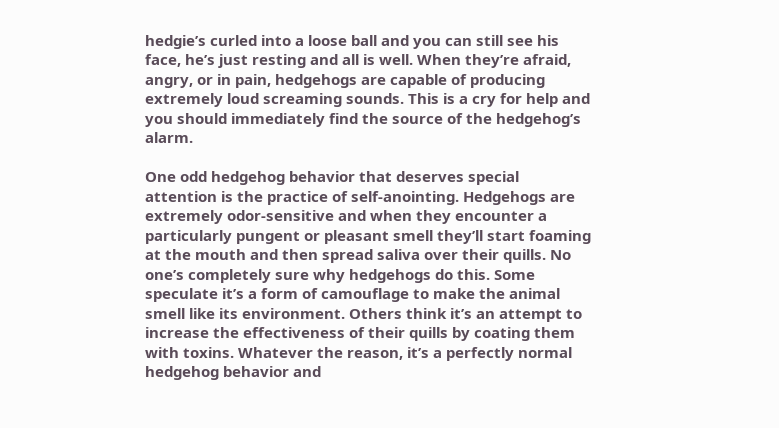hedgie’s curled into a loose ball and you can still see his face, he’s just resting and all is well. When they’re afraid, angry, or in pain, hedgehogs are capable of producing extremely loud screaming sounds. This is a cry for help and you should immediately find the source of the hedgehog’s alarm.

One odd hedgehog behavior that deserves special attention is the practice of self-anointing. Hedgehogs are extremely odor-sensitive and when they encounter a particularly pungent or pleasant smell they’ll start foaming at the mouth and then spread saliva over their quills. No one’s completely sure why hedgehogs do this. Some speculate it’s a form of camouflage to make the animal smell like its environment. Others think it’s an attempt to increase the effectiveness of their quills by coating them with toxins. Whatever the reason, it’s a perfectly normal hedgehog behavior and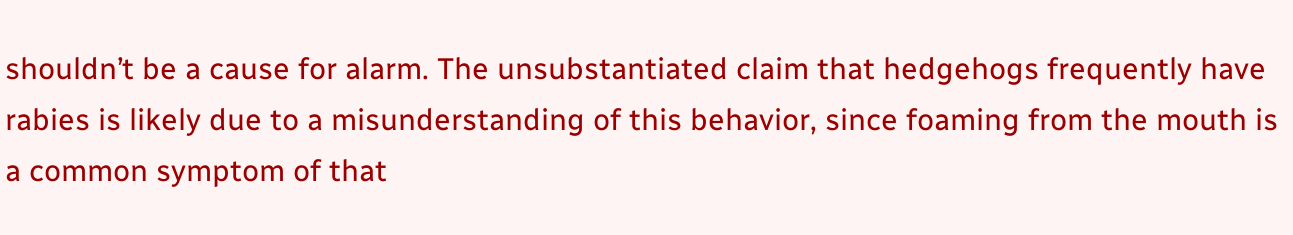shouldn’t be a cause for alarm. The unsubstantiated claim that hedgehogs frequently have rabies is likely due to a misunderstanding of this behavior, since foaming from the mouth is a common symptom of that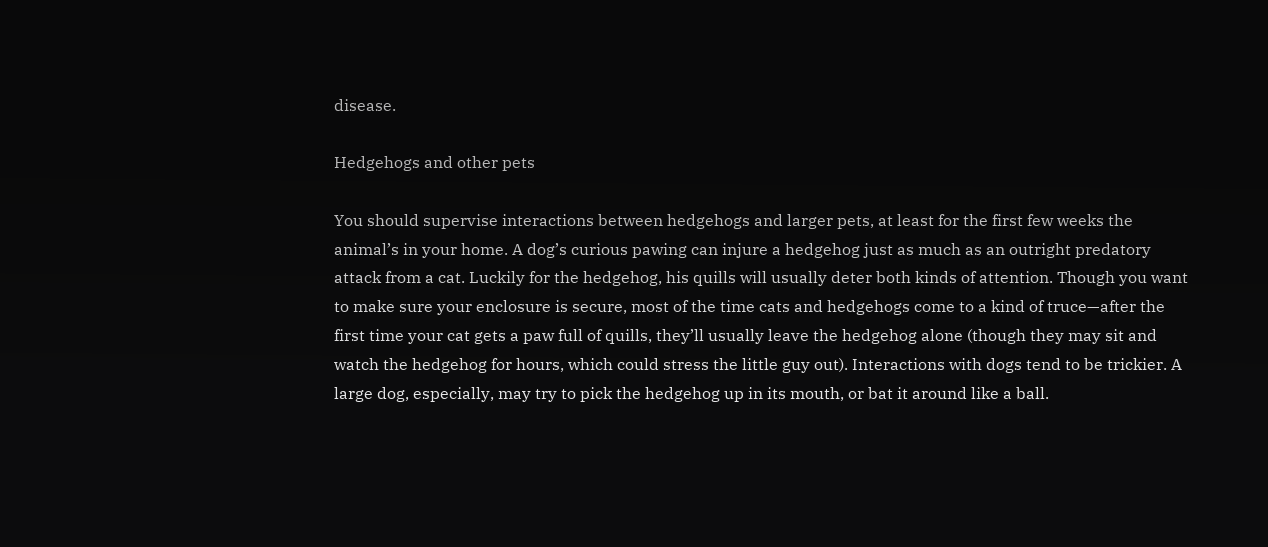disease.

Hedgehogs and other pets

You should supervise interactions between hedgehogs and larger pets, at least for the first few weeks the animal’s in your home. A dog’s curious pawing can injure a hedgehog just as much as an outright predatory attack from a cat. Luckily for the hedgehog, his quills will usually deter both kinds of attention. Though you want to make sure your enclosure is secure, most of the time cats and hedgehogs come to a kind of truce—after the first time your cat gets a paw full of quills, they’ll usually leave the hedgehog alone (though they may sit and watch the hedgehog for hours, which could stress the little guy out). Interactions with dogs tend to be trickier. A large dog, especially, may try to pick the hedgehog up in its mouth, or bat it around like a ball.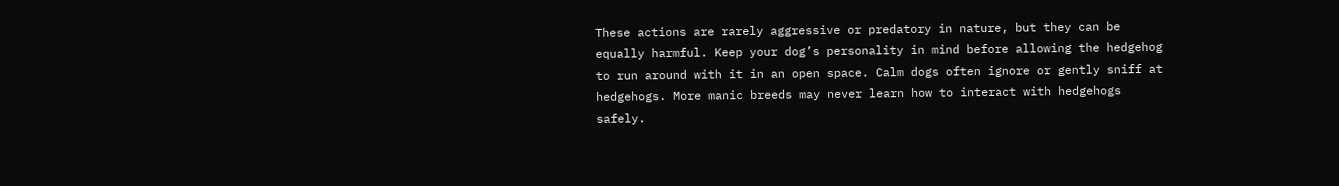These actions are rarely aggressive or predatory in nature, but they can be equally harmful. Keep your dog’s personality in mind before allowing the hedgehog to run around with it in an open space. Calm dogs often ignore or gently sniff at hedgehogs. More manic breeds may never learn how to interact with hedgehogs safely.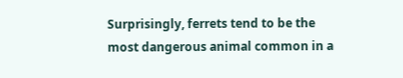Surprisingly, ferrets tend to be the most dangerous animal common in a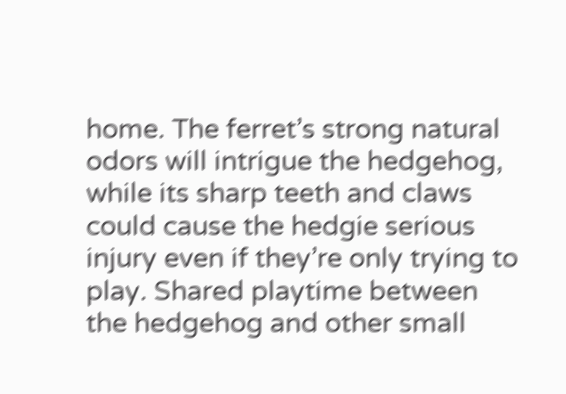home. The ferret’s strong natural odors will intrigue the hedgehog, while its sharp teeth and claws could cause the hedgie serious injury even if they’re only trying to play. Shared playtime between the hedgehog and other small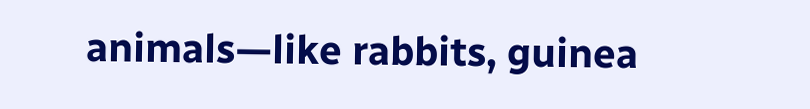animals—like rabbits, guinea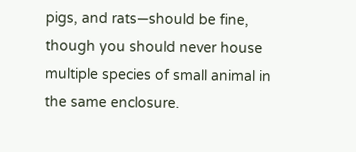pigs, and rats—should be fine, though you should never house multiple species of small animal in the same enclosure.